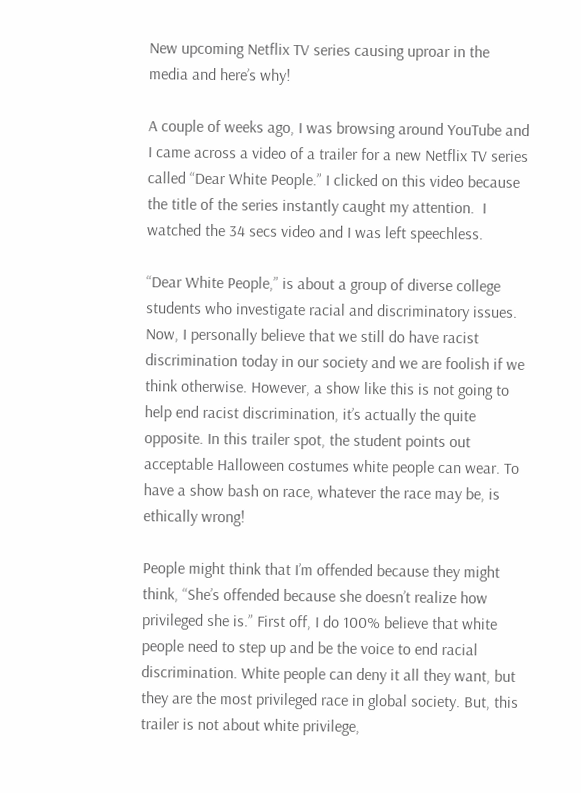New upcoming Netflix TV series causing uproar in the media and here’s why!

A couple of weeks ago, I was browsing around YouTube and I came across a video of a trailer for a new Netflix TV series called “Dear White People.” I clicked on this video because the title of the series instantly caught my attention.  I watched the 34 secs video and I was left speechless.

“Dear White People,” is about a group of diverse college students who investigate racial and discriminatory issues.  Now, I personally believe that we still do have racist discrimination today in our society and we are foolish if we think otherwise. However, a show like this is not going to help end racist discrimination, it’s actually the quite opposite. In this trailer spot, the student points out acceptable Halloween costumes white people can wear. To have a show bash on race, whatever the race may be, is ethically wrong!

People might think that I’m offended because they might think, “She’s offended because she doesn’t realize how privileged she is.” First off, I do 100% believe that white people need to step up and be the voice to end racial discrimination. White people can deny it all they want, but they are the most privileged race in global society. But, this trailer is not about white privilege,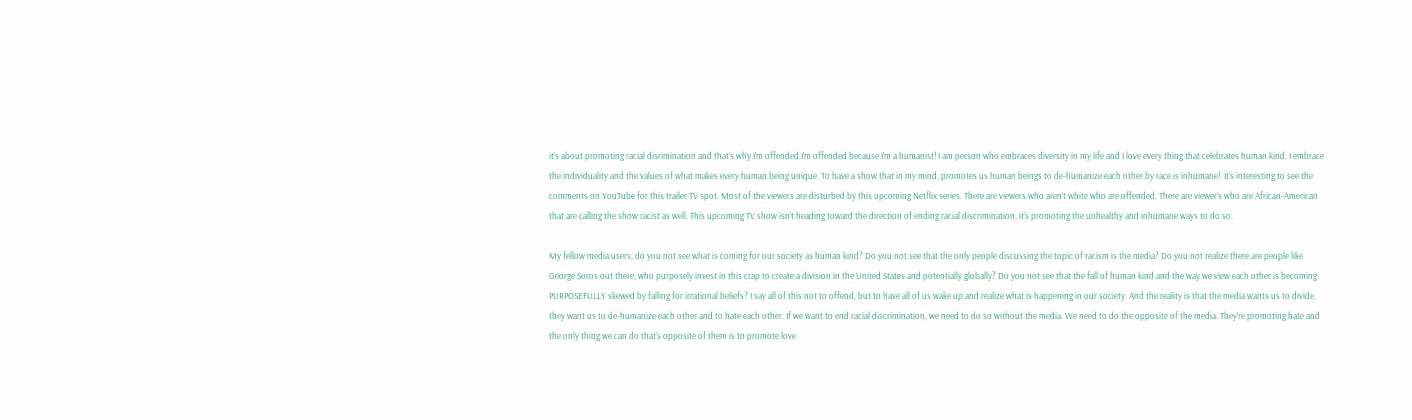it’s about promoting racial disrimination and that’s why I’m offended.I’m offended because I’m a humanist! I am person who embraces diversity in my life and I love every thing that celebrates human kind. I embrace the individuality and the values of what makes every human being unique. To have a show that in my mind, promotes us human beings to de-humanize each other by race is inhumane!  It’s interesting to see the comments on YouTube for this trailer TV spot. Most of the viewers are disturbed by this upcoming Netflix series. There are viewers who aren’t white who are offended. There are viewer’s who are African-American that are calling the show racist as well. This upcoming TV show isn’t heading toward the direction of ending racial discrimination, it’s promoting the unhealthy and inhumane ways to do so.

My fellow media users, do you not see what is coming for our society as human kind? Do you not see that the only people discussing the topic of racism is the media? Do you not realize there are people like George Soros out there, who purposely invest in this crap to create a division in the United States and potentially globally? Do you not see that the fall of human kind and the way we view each other is becoming PURPOSEFULLY skewed by falling for irrational beliefs? I say all of this not to offend, but to have all of us wake up and realize what is happening in our society. And the reality is that the media wants us to divide, they want us to de-humanize each other and to hate each other. If we want to end racial discrimination, we need to do so without the media. We need to do the opposite of the media. They’re promoting hate and the only thing we can do that’s opposite of them is to promote love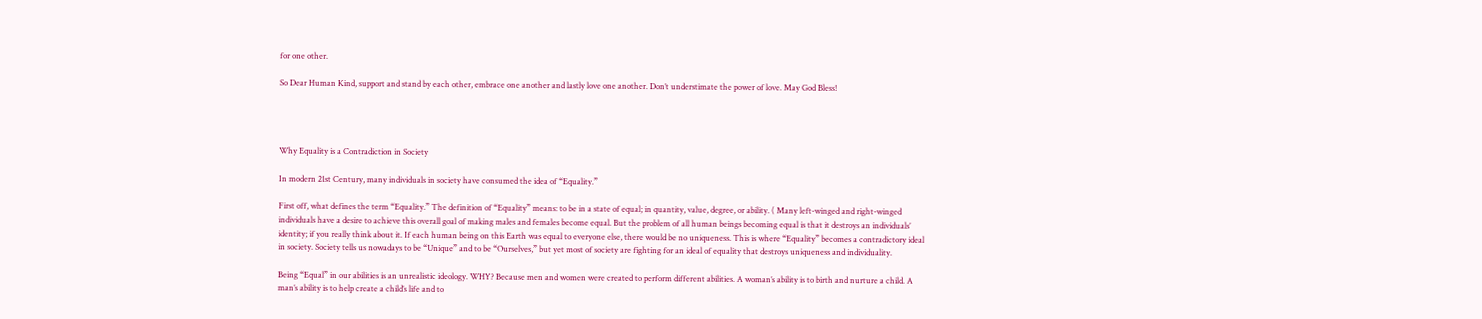for one other.

So Dear Human Kind, support and stand by each other, embrace one another and lastly love one another. Don’t understimate the power of love. May God Bless!




Why Equality is a Contradiction in Society

In modern 21st Century, many individuals in society have consumed the idea of “Equality.”

First off, what defines the term “Equality.” The definition of “Equality” means: to be in a state of equal; in quantity, value, degree, or ability. ( Many left-winged and right-winged individuals have a desire to achieve this overall goal of making males and females become equal. But the problem of all human beings becoming equal is that it destroys an individuals’ identity; if you really think about it. If each human being on this Earth was equal to everyone else, there would be no uniqueness. This is where “Equality” becomes a contradictory ideal in society. Society tells us nowadays to be “Unique” and to be “Ourselves,” but yet most of society are fighting for an ideal of equality that destroys uniqueness and individuality.

Being “Equal” in our abilities is an unrealistic ideology. WHY? Because men and women were created to perform different abilities. A woman’s ability is to birth and nurture a child. A man’s ability is to help create a child’s life and to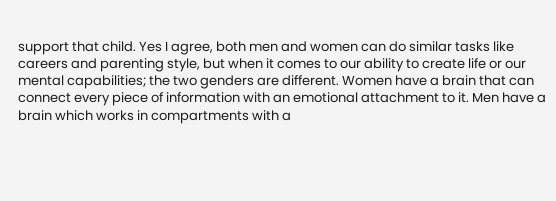support that child. Yes I agree, both men and women can do similar tasks like careers and parenting style, but when it comes to our ability to create life or our mental capabilities; the two genders are different. Women have a brain that can connect every piece of information with an emotional attachment to it. Men have a brain which works in compartments with a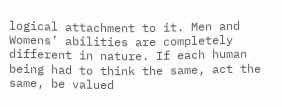logical attachment to it. Men and Womens’ abilities are completely different in nature. If each human being had to think the same, act the same, be valued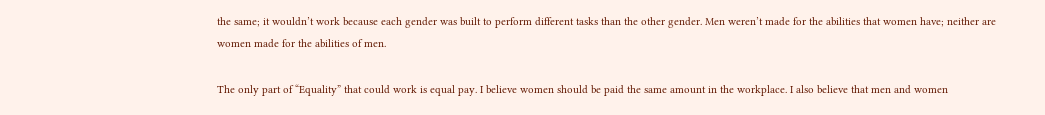the same; it wouldn’t work because each gender was built to perform different tasks than the other gender. Men weren’t made for the abilities that women have; neither are women made for the abilities of men.

The only part of “Equality” that could work is equal pay. I believe women should be paid the same amount in the workplace. I also believe that men and women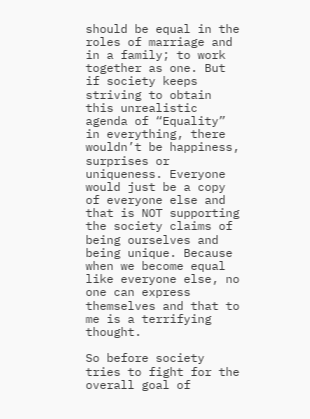should be equal in the roles of marriage and in a family; to work together as one. But if society keeps striving to obtain this unrealistic agenda of “Equality” in everything, there wouldn’t be happiness, surprises or uniqueness. Everyone would just be a copy of everyone else and that is NOT supporting the society claims of being ourselves and being unique. Because when we become equal like everyone else, no one can express themselves and that to me is a terrifying thought.

So before society tries to fight for the overall goal of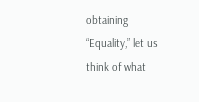obtaining “Equality,” let us think of what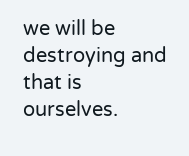we will be destroying and that is ourselves.